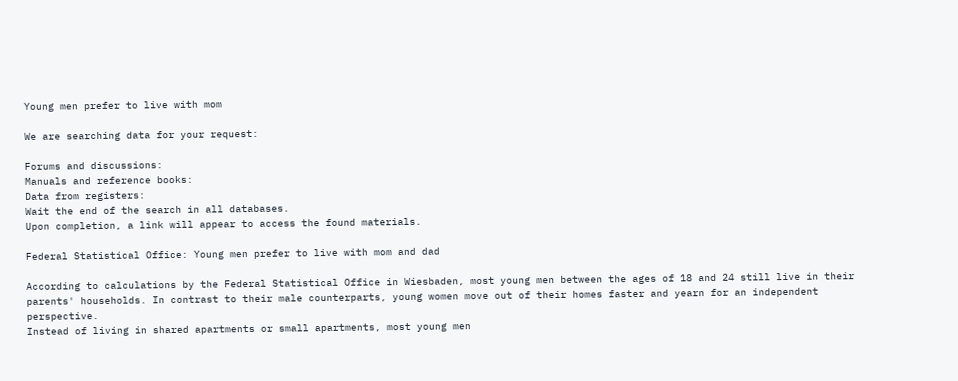Young men prefer to live with mom

We are searching data for your request:

Forums and discussions:
Manuals and reference books:
Data from registers:
Wait the end of the search in all databases.
Upon completion, a link will appear to access the found materials.

Federal Statistical Office: Young men prefer to live with mom and dad

According to calculations by the Federal Statistical Office in Wiesbaden, most young men between the ages of 18 and 24 still live in their parents' households. In contrast to their male counterparts, young women move out of their homes faster and yearn for an independent perspective.
Instead of living in shared apartments or small apartments, most young men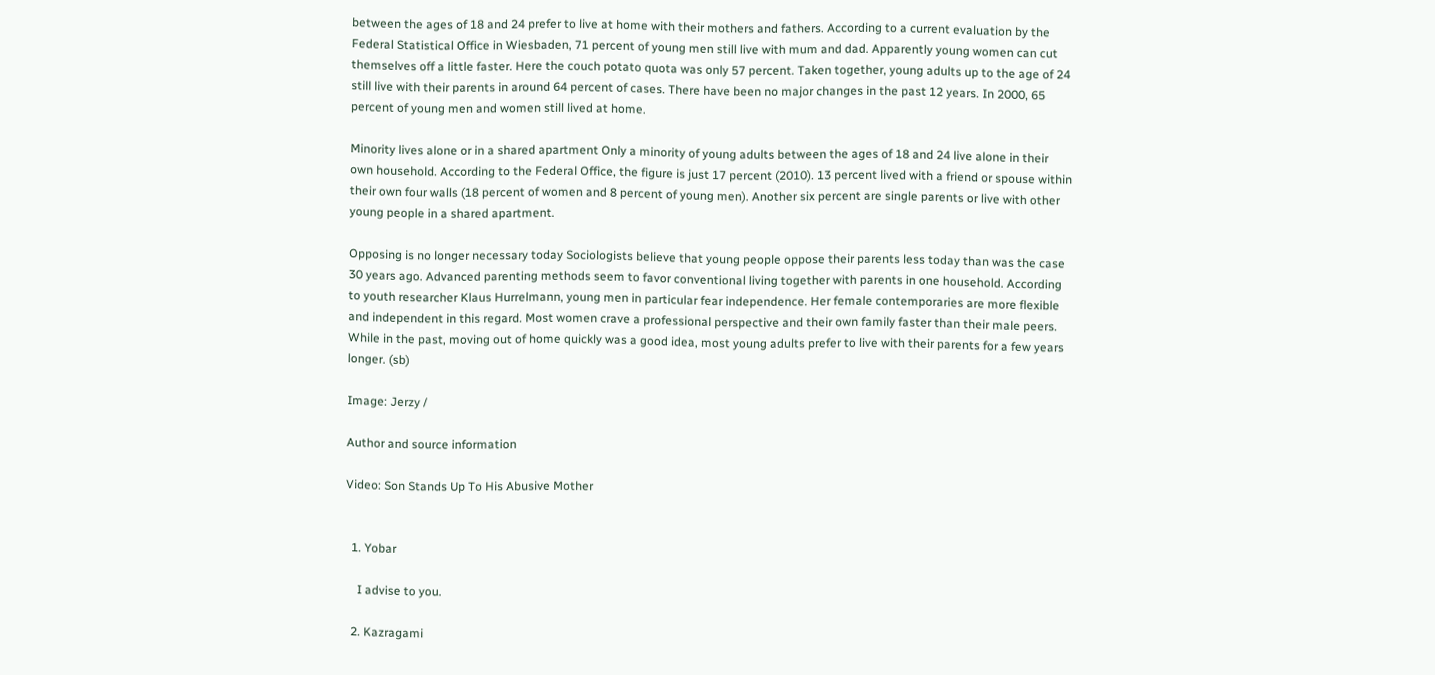between the ages of 18 and 24 prefer to live at home with their mothers and fathers. According to a current evaluation by the Federal Statistical Office in Wiesbaden, 71 percent of young men still live with mum and dad. Apparently young women can cut themselves off a little faster. Here the couch potato quota was only 57 percent. Taken together, young adults up to the age of 24 still live with their parents in around 64 percent of cases. There have been no major changes in the past 12 years. In 2000, 65 percent of young men and women still lived at home.

Minority lives alone or in a shared apartment Only a minority of young adults between the ages of 18 and 24 live alone in their own household. According to the Federal Office, the figure is just 17 percent (2010). 13 percent lived with a friend or spouse within their own four walls (18 percent of women and 8 percent of young men). Another six percent are single parents or live with other young people in a shared apartment.

Opposing is no longer necessary today Sociologists believe that young people oppose their parents less today than was the case 30 years ago. Advanced parenting methods seem to favor conventional living together with parents in one household. According to youth researcher Klaus Hurrelmann, young men in particular fear independence. Her female contemporaries are more flexible and independent in this regard. Most women crave a professional perspective and their own family faster than their male peers. While in the past, moving out of home quickly was a good idea, most young adults prefer to live with their parents for a few years longer. (sb)

Image: Jerzy /

Author and source information

Video: Son Stands Up To His Abusive Mother


  1. Yobar

    I advise to you.

  2. Kazragami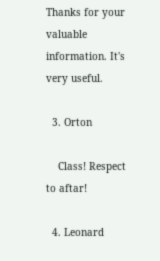Thanks for your valuable information. It's very useful.

  3. Orton

    Class! Respect to aftar!

  4. Leonard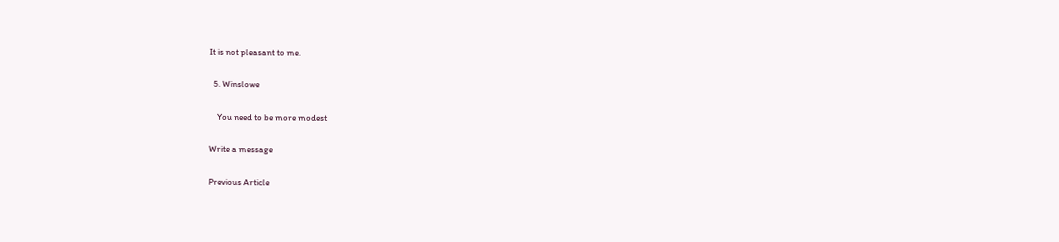It is not pleasant to me.

  5. Winslowe

    You need to be more modest

Write a message

Previous Article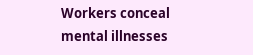Workers conceal mental illnesses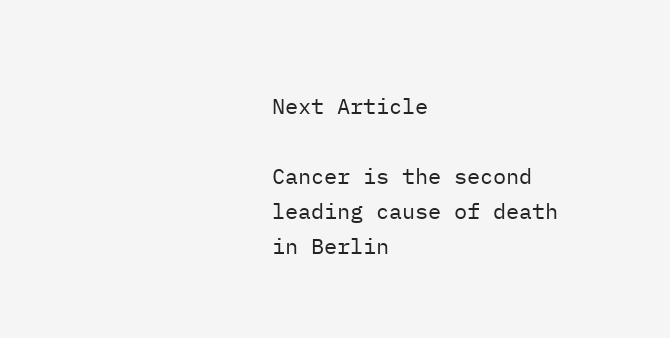Next Article

Cancer is the second leading cause of death in Berlin